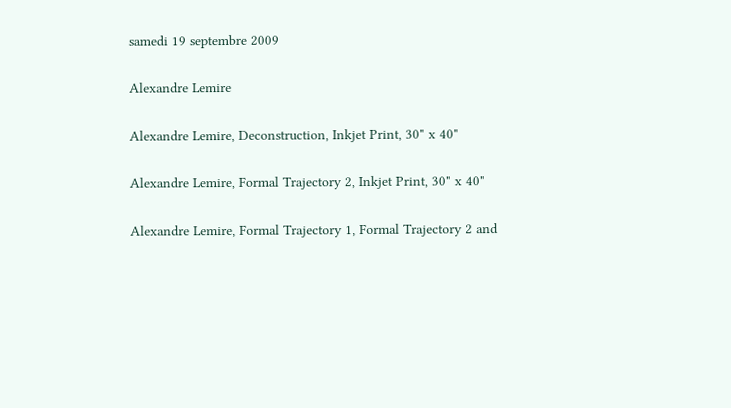samedi 19 septembre 2009

Alexandre Lemire

Alexandre Lemire, Deconstruction, Inkjet Print, 30" x 40"

Alexandre Lemire, Formal Trajectory 2, Inkjet Print, 30" x 40"

Alexandre Lemire, Formal Trajectory 1, Formal Trajectory 2 and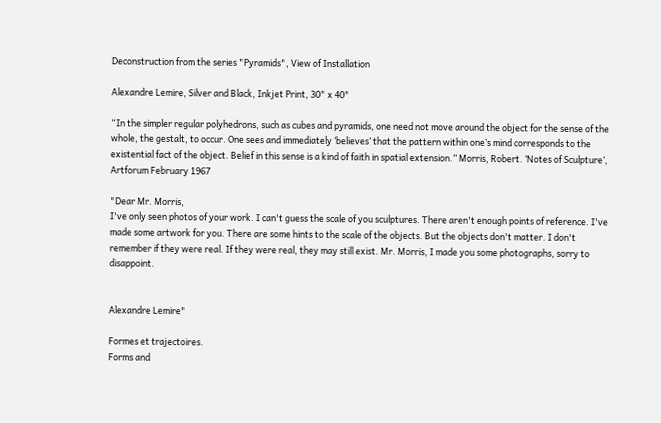Deconstruction from the series "Pyramids", View of Installation

Alexandre Lemire, Silver and Black, Inkjet Print, 30" x 40"

“In the simpler regular polyhedrons, such as cubes and pyramids, one need not move around the object for the sense of the whole, the gestalt, to occur. One sees and immediately ‘believes’ that the pattern within one’s mind corresponds to the existential fact of the object. Belief in this sense is a kind of faith in spatial extension.” Morris, Robert. ‘Notes of Sculpture’, Artforum February 1967

"Dear Mr. Morris,
I've only seen photos of your work. I can't guess the scale of you sculptures. There aren't enough points of reference. I've made some artwork for you. There are some hints to the scale of the objects. But the objects don't matter. I don't remember if they were real. If they were real, they may still exist. Mr. Morris, I made you some photographs, sorry to disappoint.


Alexandre Lemire"

Formes et trajectoires.
Forms and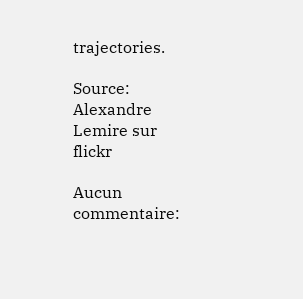trajectories.

Source: Alexandre Lemire sur flickr

Aucun commentaire: